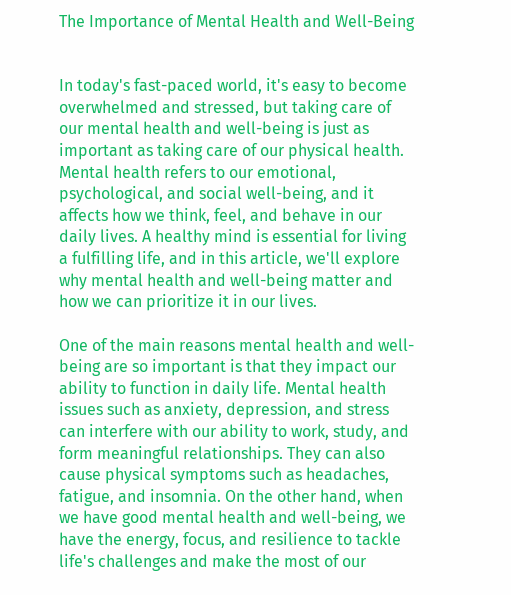The Importance of Mental Health and Well-Being


In today's fast-paced world, it's easy to become overwhelmed and stressed, but taking care of our mental health and well-being is just as important as taking care of our physical health. Mental health refers to our emotional, psychological, and social well-being, and it affects how we think, feel, and behave in our daily lives. A healthy mind is essential for living a fulfilling life, and in this article, we'll explore why mental health and well-being matter and how we can prioritize it in our lives.

One of the main reasons mental health and well-being are so important is that they impact our ability to function in daily life. Mental health issues such as anxiety, depression, and stress can interfere with our ability to work, study, and form meaningful relationships. They can also cause physical symptoms such as headaches, fatigue, and insomnia. On the other hand, when we have good mental health and well-being, we have the energy, focus, and resilience to tackle life's challenges and make the most of our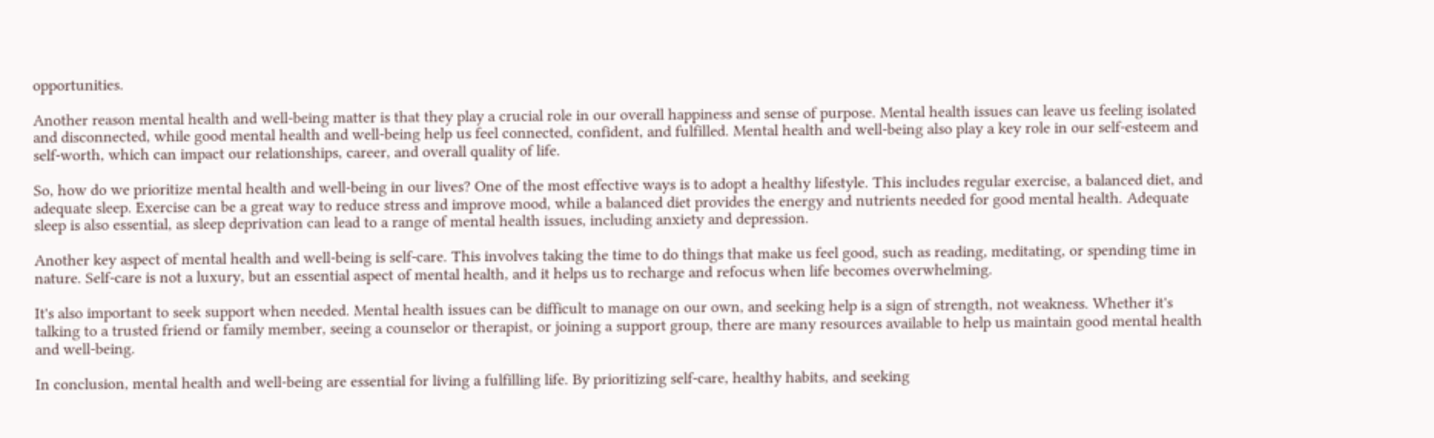opportunities.

Another reason mental health and well-being matter is that they play a crucial role in our overall happiness and sense of purpose. Mental health issues can leave us feeling isolated and disconnected, while good mental health and well-being help us feel connected, confident, and fulfilled. Mental health and well-being also play a key role in our self-esteem and self-worth, which can impact our relationships, career, and overall quality of life.

So, how do we prioritize mental health and well-being in our lives? One of the most effective ways is to adopt a healthy lifestyle. This includes regular exercise, a balanced diet, and adequate sleep. Exercise can be a great way to reduce stress and improve mood, while a balanced diet provides the energy and nutrients needed for good mental health. Adequate sleep is also essential, as sleep deprivation can lead to a range of mental health issues, including anxiety and depression.

Another key aspect of mental health and well-being is self-care. This involves taking the time to do things that make us feel good, such as reading, meditating, or spending time in nature. Self-care is not a luxury, but an essential aspect of mental health, and it helps us to recharge and refocus when life becomes overwhelming.

It's also important to seek support when needed. Mental health issues can be difficult to manage on our own, and seeking help is a sign of strength, not weakness. Whether it's talking to a trusted friend or family member, seeing a counselor or therapist, or joining a support group, there are many resources available to help us maintain good mental health and well-being.

In conclusion, mental health and well-being are essential for living a fulfilling life. By prioritizing self-care, healthy habits, and seeking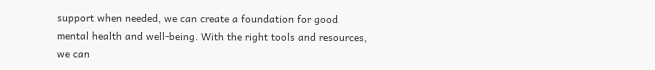support when needed, we can create a foundation for good mental health and well-being. With the right tools and resources, we can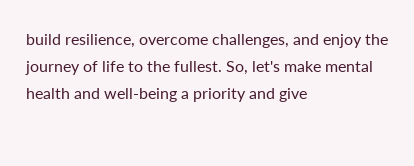build resilience, overcome challenges, and enjoy the journey of life to the fullest. So, let's make mental health and well-being a priority and give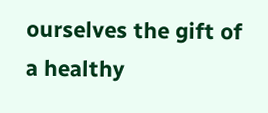ourselves the gift of a healthy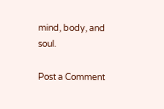mind, body, and soul.

Post a Comment